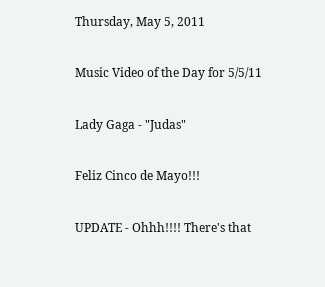Thursday, May 5, 2011

Music Video of the Day for 5/5/11

Lady Gaga - "Judas"

Feliz Cinco de Mayo!!!

UPDATE - Ohhh!!!! There's that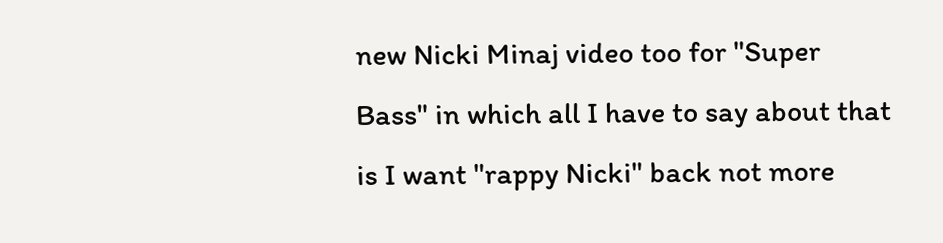new Nicki Minaj video too for "Super Bass" in which all I have to say about that is I want "rappy Nicki" back not more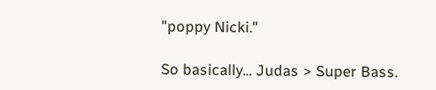"poppy Nicki."

So basically... Judas > Super Bass.